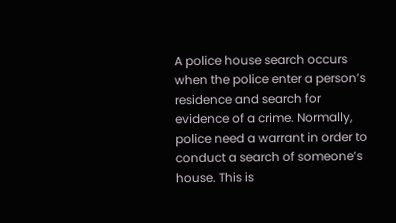A police house search occurs when the police enter a person’s residence and search for evidence of a crime. Normally, police need a warrant in order to conduct a search of someone’s house. This is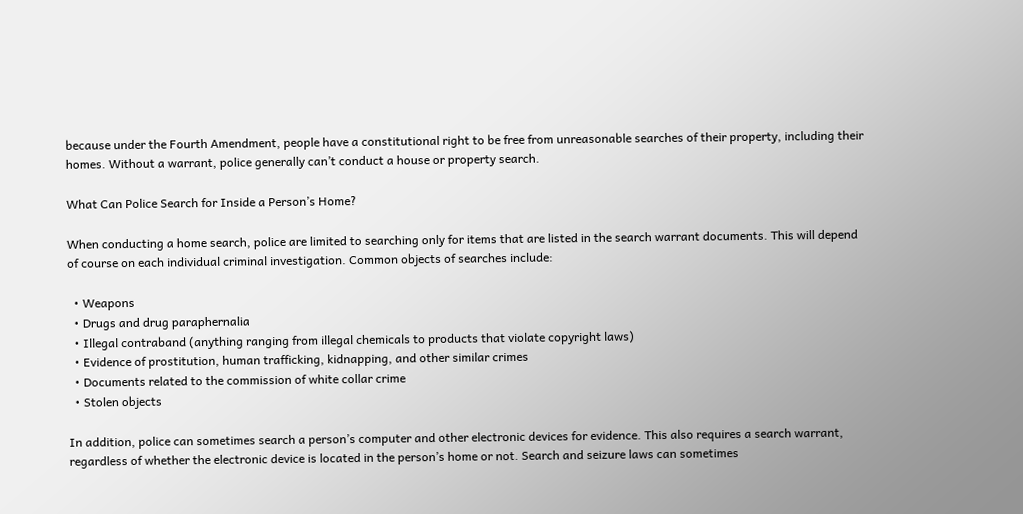because under the Fourth Amendment, people have a constitutional right to be free from unreasonable searches of their property, including their homes. Without a warrant, police generally can’t conduct a house or property search.

What Can Police Search for Inside a Person’s Home?

When conducting a home search, police are limited to searching only for items that are listed in the search warrant documents. This will depend of course on each individual criminal investigation. Common objects of searches include:

  • Weapons
  • Drugs and drug paraphernalia
  • Illegal contraband (anything ranging from illegal chemicals to products that violate copyright laws)
  • Evidence of prostitution, human trafficking, kidnapping, and other similar crimes
  • Documents related to the commission of white collar crime
  • Stolen objects

In addition, police can sometimes search a person’s computer and other electronic devices for evidence. This also requires a search warrant, regardless of whether the electronic device is located in the person’s home or not. Search and seizure laws can sometimes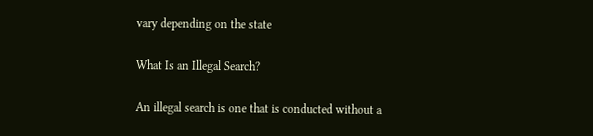vary depending on the state

What Is an Illegal Search?

An illegal search is one that is conducted without a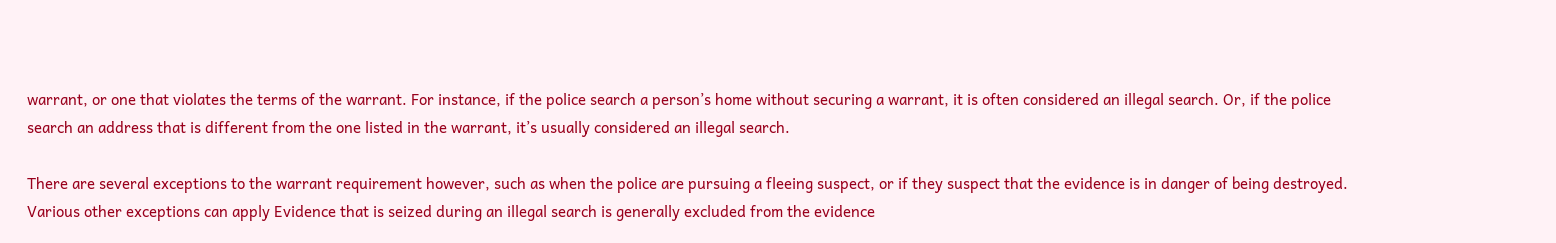warrant, or one that violates the terms of the warrant. For instance, if the police search a person’s home without securing a warrant, it is often considered an illegal search. Or, if the police search an address that is different from the one listed in the warrant, it’s usually considered an illegal search.

There are several exceptions to the warrant requirement however, such as when the police are pursuing a fleeing suspect, or if they suspect that the evidence is in danger of being destroyed. Various other exceptions can apply Evidence that is seized during an illegal search is generally excluded from the evidence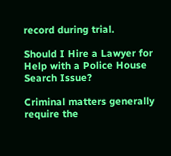record during trial.

Should I Hire a Lawyer for Help with a Police House Search Issue?

Criminal matters generally require the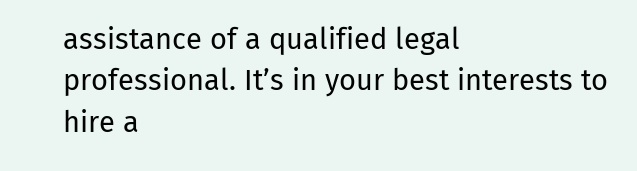assistance of a qualified legal professional. It’s in your best interests to hire a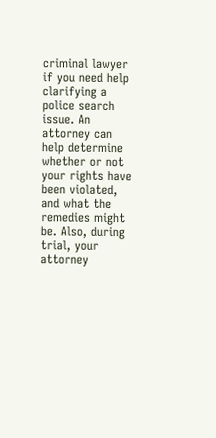criminal lawyer if you need help clarifying a police search issue. An attorney can help determine whether or not your rights have been violated, and what the remedies might be. Also, during trial, your attorney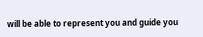will be able to represent you and guide you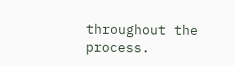throughout the process.